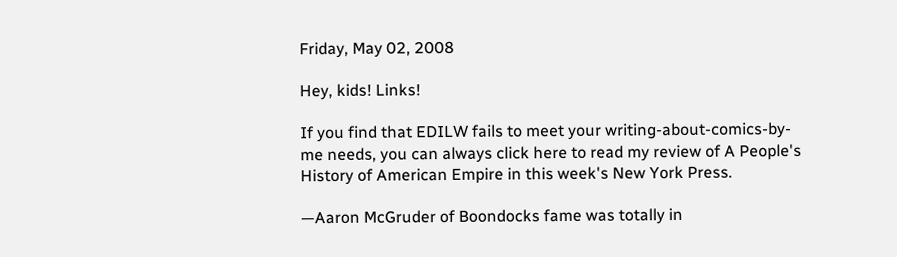Friday, May 02, 2008

Hey, kids! Links!

If you find that EDILW fails to meet your writing-about-comics-by-me needs, you can always click here to read my review of A People's History of American Empire in this week's New York Press.

—Aaron McGruder of Boondocks fame was totally in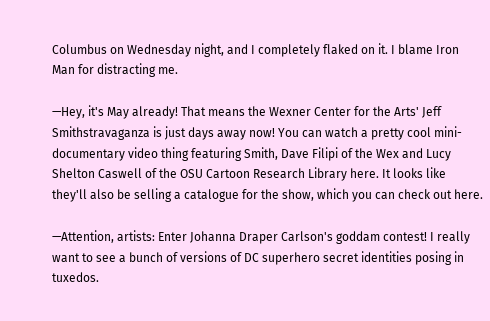Columbus on Wednesday night, and I completely flaked on it. I blame Iron Man for distracting me.

—Hey, it's May already! That means the Wexner Center for the Arts' Jeff Smithstravaganza is just days away now! You can watch a pretty cool mini-documentary video thing featuring Smith, Dave Filipi of the Wex and Lucy Shelton Caswell of the OSU Cartoon Research Library here. It looks like they'll also be selling a catalogue for the show, which you can check out here.

—Attention, artists: Enter Johanna Draper Carlson's goddam contest! I really want to see a bunch of versions of DC superhero secret identities posing in tuxedos.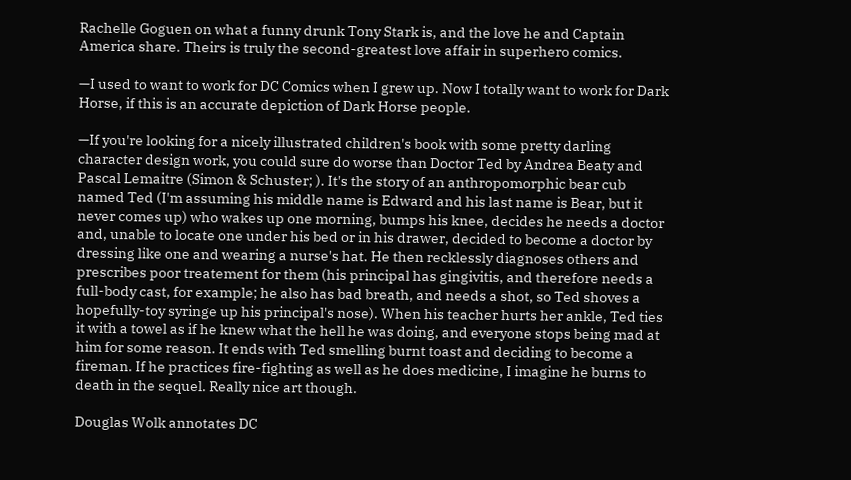Rachelle Goguen on what a funny drunk Tony Stark is, and the love he and Captain America share. Theirs is truly the second-greatest love affair in superhero comics.

—I used to want to work for DC Comics when I grew up. Now I totally want to work for Dark Horse, if this is an accurate depiction of Dark Horse people.

—If you're looking for a nicely illustrated children's book with some pretty darling character design work, you could sure do worse than Doctor Ted by Andrea Beaty and Pascal Lemaitre (Simon & Schuster; ). It's the story of an anthropomorphic bear cub named Ted (I'm assuming his middle name is Edward and his last name is Bear, but it never comes up) who wakes up one morning, bumps his knee, decides he needs a doctor and, unable to locate one under his bed or in his drawer, decided to become a doctor by dressing like one and wearing a nurse's hat. He then recklessly diagnoses others and prescribes poor treatement for them (his principal has gingivitis, and therefore needs a full-body cast, for example; he also has bad breath, and needs a shot, so Ted shoves a hopefully-toy syringe up his principal's nose). When his teacher hurts her ankle, Ted ties it with a towel as if he knew what the hell he was doing, and everyone stops being mad at him for some reason. It ends with Ted smelling burnt toast and deciding to become a fireman. If he practices fire-fighting as well as he does medicine, I imagine he burns to death in the sequel. Really nice art though.

Douglas Wolk annotates DC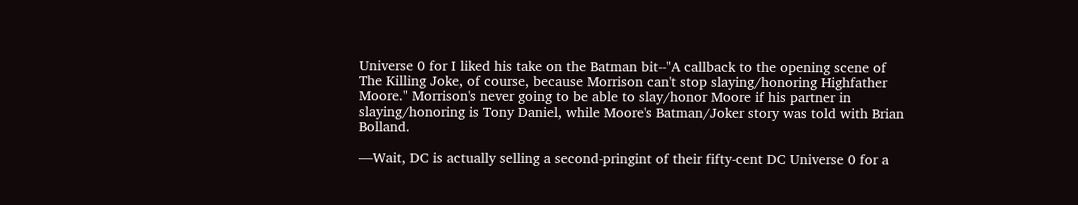Universe 0 for I liked his take on the Batman bit--"A callback to the opening scene of The Killing Joke, of course, because Morrison can't stop slaying/honoring Highfather Moore." Morrison's never going to be able to slay/honor Moore if his partner in slaying/honoring is Tony Daniel, while Moore's Batman/Joker story was told with Brian Bolland.

—Wait, DC is actually selling a second-pringint of their fifty-cent DC Universe 0 for a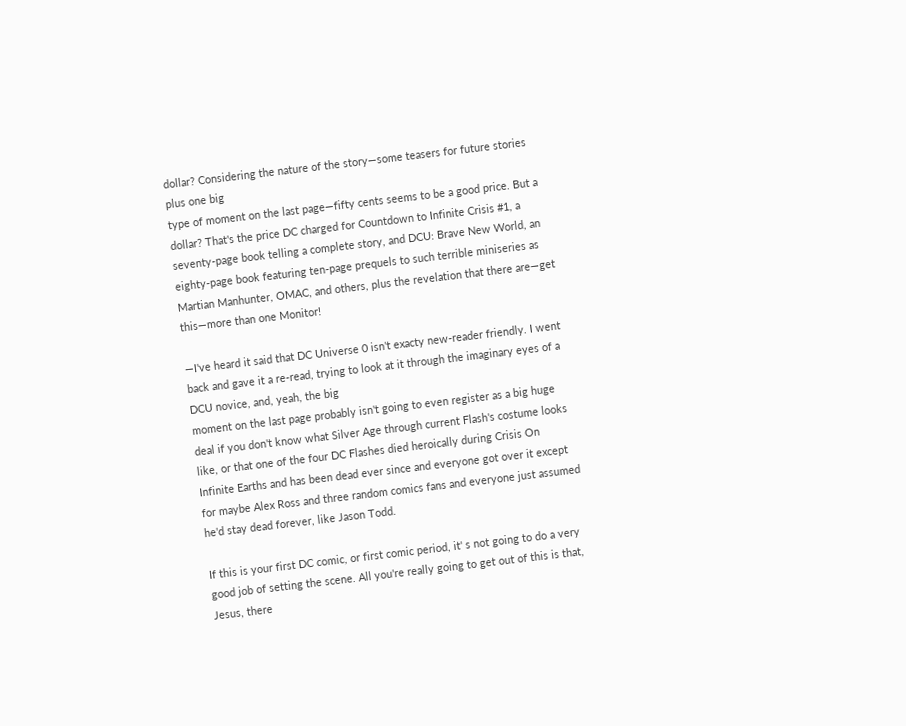dollar? Considering the nature of the story—some teasers for future stories plus one big
type of moment on the last page—fifty cents seems to be a good price. But a dollar? That's the price DC charged for Countdown to Infinite Crisis #1, a seventy-page book telling a complete story, and DCU: Brave New World, an eighty-page book featuring ten-page prequels to such terrible miniseries as Martian Manhunter, OMAC, and others, plus the revelation that there are—get this—more than one Monitor!

—I've heard it said that DC Universe 0 isn't exacty new-reader friendly. I went back and gave it a re-read, trying to look at it through the imaginary eyes of a DCU novice, and, yeah, the big
moment on the last page probably isn't going to even register as a big huge deal if you don't know what Silver Age through current Flash's costume looks like, or that one of the four DC Flashes died heroically during Crisis On Infinite Earths and has been dead ever since and everyone got over it except for maybe Alex Ross and three random comics fans and everyone just assumed he'd stay dead forever, like Jason Todd.

If this is your first DC comic, or first comic period, it' s not going to do a very good job of setting the scene. All you're really going to get out of this is that, Jesus, there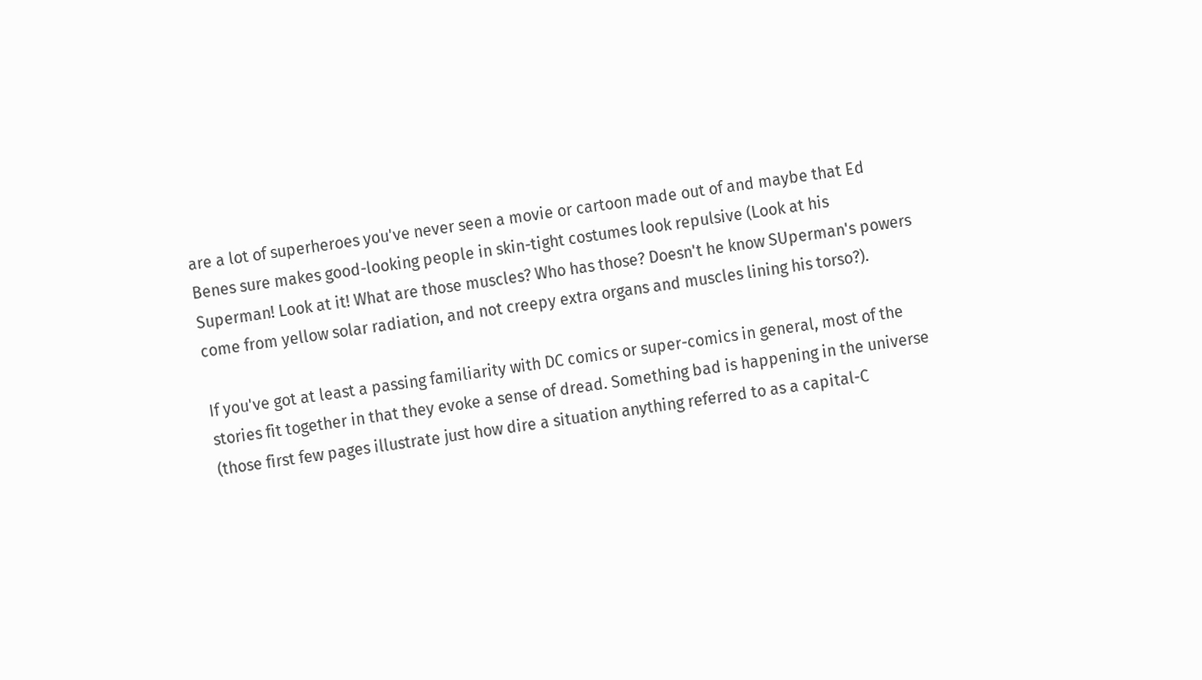are a lot of superheroes you've never seen a movie or cartoon made out of and maybe that Ed Benes sure makes good-looking people in skin-tight costumes look repulsive (Look at his Superman! Look at it! What are those muscles? Who has those? Doesn't he know SUperman's powers come from yellow solar radiation, and not creepy extra organs and muscles lining his torso?).

If you've got at least a passing familiarity with DC comics or super-comics in general, most of the stories fit together in that they evoke a sense of dread. Something bad is happening in the universe (those first few pages illustrate just how dire a situation anything referred to as a capital-C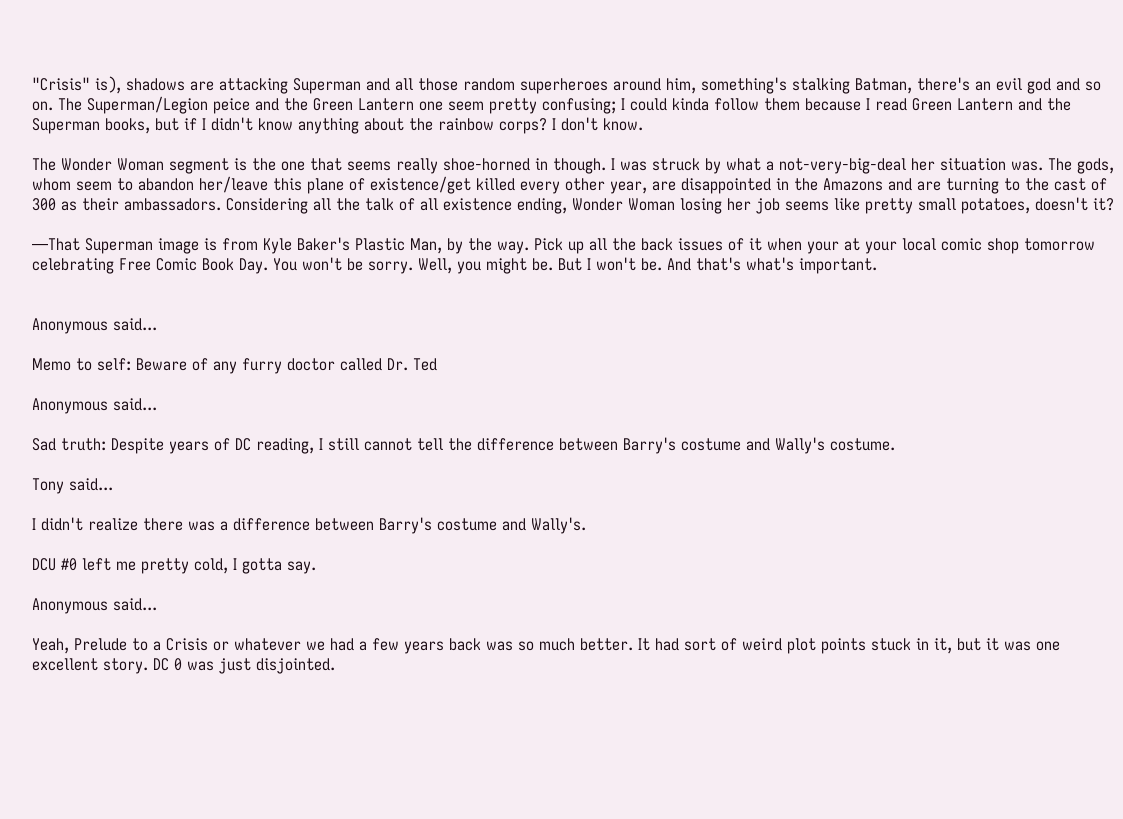"Crisis" is), shadows are attacking Superman and all those random superheroes around him, something's stalking Batman, there's an evil god and so on. The Superman/Legion peice and the Green Lantern one seem pretty confusing; I could kinda follow them because I read Green Lantern and the Superman books, but if I didn't know anything about the rainbow corps? I don't know.

The Wonder Woman segment is the one that seems really shoe-horned in though. I was struck by what a not-very-big-deal her situation was. The gods, whom seem to abandon her/leave this plane of existence/get killed every other year, are disappointed in the Amazons and are turning to the cast of 300 as their ambassadors. Considering all the talk of all existence ending, Wonder Woman losing her job seems like pretty small potatoes, doesn't it?

—That Superman image is from Kyle Baker's Plastic Man, by the way. Pick up all the back issues of it when your at your local comic shop tomorrow celebrating Free Comic Book Day. You won't be sorry. Well, you might be. But I won't be. And that's what's important.


Anonymous said...

Memo to self: Beware of any furry doctor called Dr. Ted

Anonymous said...

Sad truth: Despite years of DC reading, I still cannot tell the difference between Barry's costume and Wally's costume.

Tony said...

I didn't realize there was a difference between Barry's costume and Wally's.

DCU #0 left me pretty cold, I gotta say.

Anonymous said...

Yeah, Prelude to a Crisis or whatever we had a few years back was so much better. It had sort of weird plot points stuck in it, but it was one excellent story. DC 0 was just disjointed.